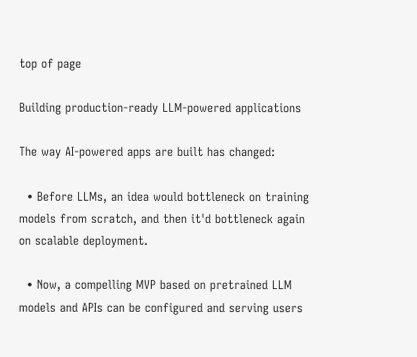top of page

Building production-ready LLM-powered applications

The way AI-powered apps are built has changed:

  • Before LLMs, an idea would bottleneck on training models from scratch, and then it'd bottleneck again on scalable deployment.

  • Now, a compelling MVP based on pretrained LLM models and APIs can be configured and serving users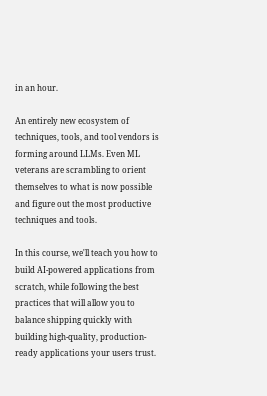in an hour.

An entirely new ecosystem of techniques, tools, and tool vendors is forming around LLMs. Even ML veterans are scrambling to orient themselves to what is now possible and figure out the most productive techniques and tools.

In this course, we'll teach you how to build AI-powered applications from scratch, while following the best practices that will allow you to balance shipping quickly with building high-quality, production-ready applications your users trust.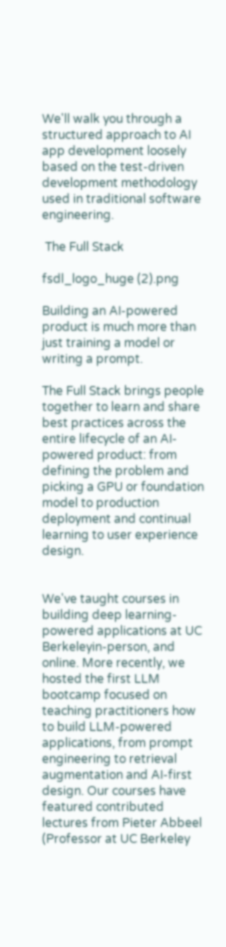We'll walk you through a structured approach to AI app development loosely based on the test-driven development methodology used in traditional software engineering.

 The Full Stack

fsdl_logo_huge (2).png

Building an AI-powered product is much more than just training a model or writing a prompt.

The Full Stack brings people together to learn and share best practices across the entire lifecycle of an AI-powered product: from defining the problem and picking a GPU or foundation model to production deployment and continual learning to user experience design.


We've taught courses in building deep learning-powered applications at UC Berkeleyin-person, and online. More recently, we hosted the first LLM bootcamp focused on teaching practitioners how to build LLM-powered applications, from prompt engineering to retrieval augmentation and AI-first design. Our courses have featured contributed lectures from Pieter Abbeel (Professor at UC Berkeley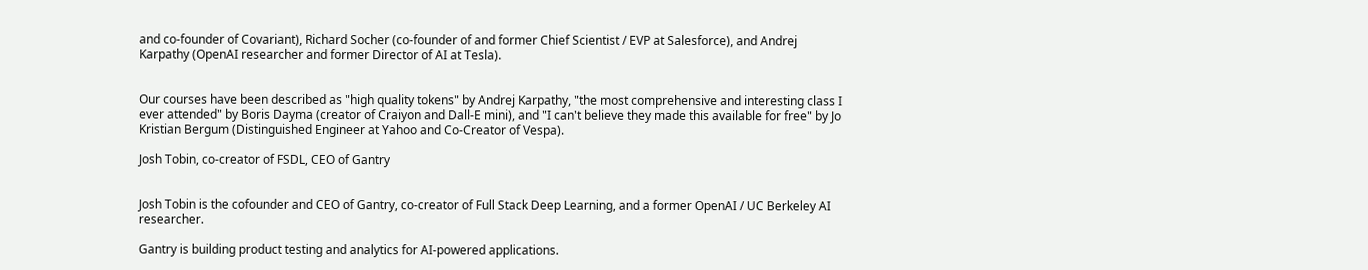and co-founder of Covariant), Richard Socher (co-founder of and former Chief Scientist / EVP at Salesforce), and Andrej Karpathy (OpenAI researcher and former Director of AI at Tesla).


Our courses have been described as "high quality tokens" by Andrej Karpathy, "the most comprehensive and interesting class I ever attended" by Boris Dayma (creator of Craiyon and Dall-E mini), and "I can't believe they made this available for free" by Jo Kristian Bergum (Distinguished Engineer at Yahoo and Co-Creator of Vespa).

Josh Tobin, co-creator of FSDL, CEO of Gantry


Josh Tobin is the cofounder and CEO of Gantry, co-creator of Full Stack Deep Learning, and a former OpenAI / UC Berkeley AI researcher.

Gantry is building product testing and analytics for AI-powered applications.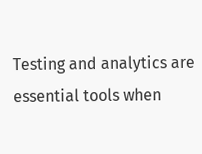Testing and analytics are essential tools when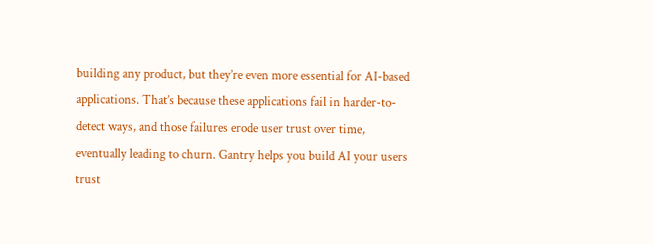building any product, but they’re even more essential for AI-based applications. That’s because these applications fail in harder-to-detect ways, and those failures erode user trust over time, eventually leading to churn. Gantry helps you build AI your users trust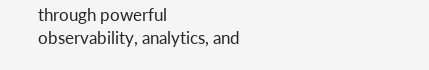through powerful observability, analytics, and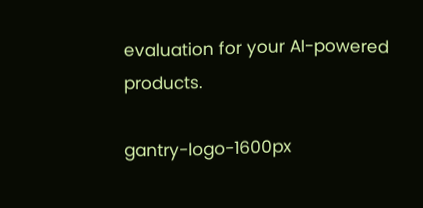evaluation for your AI-powered products.

gantry-logo-1600px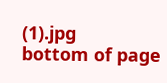(1).jpg
bottom of page